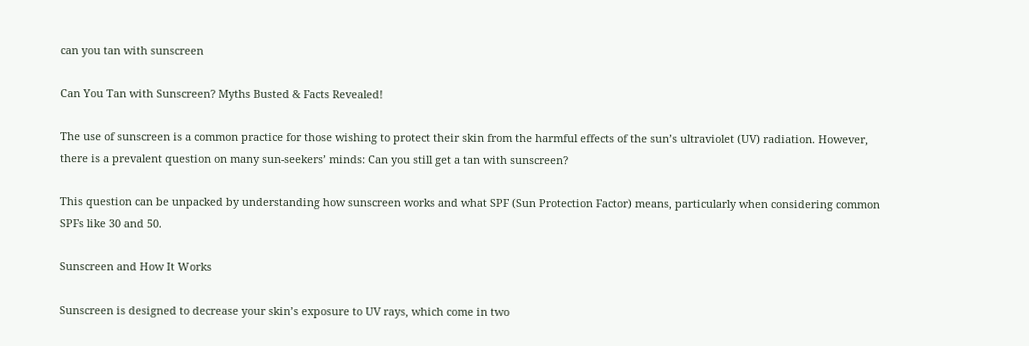can you tan with sunscreen

Can You Tan with Sunscreen? Myths Busted & Facts Revealed!

The use of sunscreen is a common practice for those wishing to protect their skin from the harmful effects of the sun’s ultraviolet (UV) radiation. However, there is a prevalent question on many sun-seekers’ minds: Can you still get a tan with sunscreen?

This question can be unpacked by understanding how sunscreen works and what SPF (Sun Protection Factor) means, particularly when considering common SPFs like 30 and 50.

Sunscreen and How It Works

Sunscreen is designed to decrease your skin’s exposure to UV rays, which come in two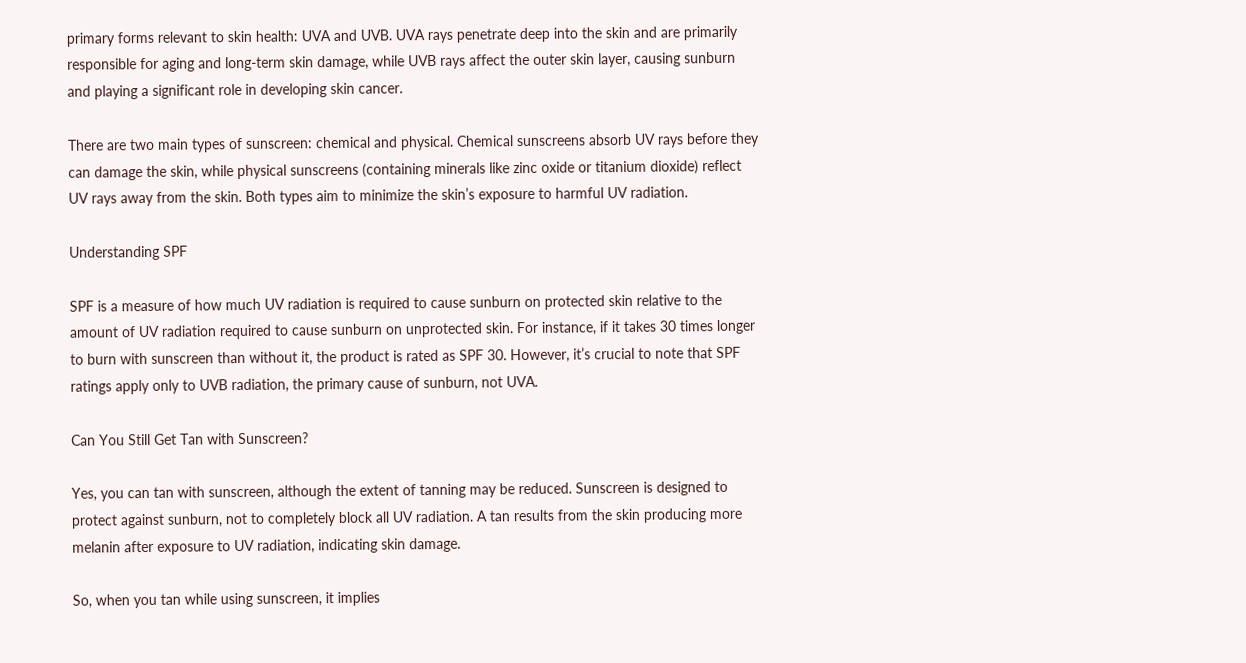primary forms relevant to skin health: UVA and UVB. UVA rays penetrate deep into the skin and are primarily responsible for aging and long-term skin damage, while UVB rays affect the outer skin layer, causing sunburn and playing a significant role in developing skin cancer.

There are two main types of sunscreen: chemical and physical. Chemical sunscreens absorb UV rays before they can damage the skin, while physical sunscreens (containing minerals like zinc oxide or titanium dioxide) reflect UV rays away from the skin. Both types aim to minimize the skin’s exposure to harmful UV radiation.

Understanding SPF

SPF is a measure of how much UV radiation is required to cause sunburn on protected skin relative to the amount of UV radiation required to cause sunburn on unprotected skin. For instance, if it takes 30 times longer to burn with sunscreen than without it, the product is rated as SPF 30. However, it’s crucial to note that SPF ratings apply only to UVB radiation, the primary cause of sunburn, not UVA.

Can You Still Get Tan with Sunscreen?

Yes, you can tan with sunscreen, although the extent of tanning may be reduced. Sunscreen is designed to protect against sunburn, not to completely block all UV radiation. A tan results from the skin producing more melanin after exposure to UV radiation, indicating skin damage.

So, when you tan while using sunscreen, it implies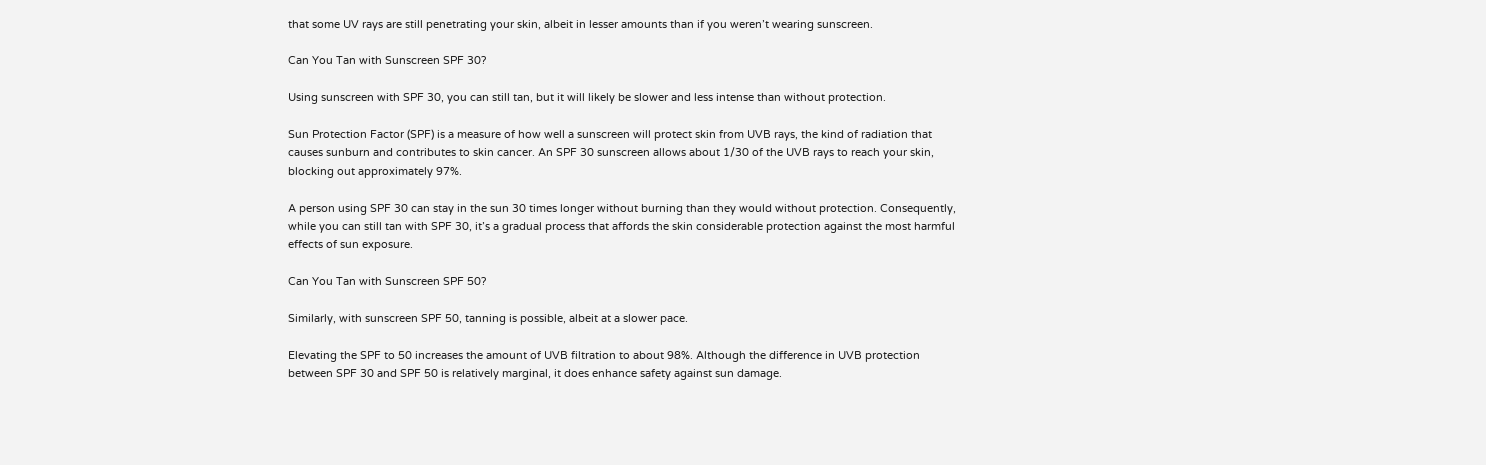that some UV rays are still penetrating your skin, albeit in lesser amounts than if you weren’t wearing sunscreen.

Can You Tan with Sunscreen SPF 30?

Using sunscreen with SPF 30, you can still tan, but it will likely be slower and less intense than without protection.

Sun Protection Factor (SPF) is a measure of how well a sunscreen will protect skin from UVB rays, the kind of radiation that causes sunburn and contributes to skin cancer. An SPF 30 sunscreen allows about 1/30 of the UVB rays to reach your skin, blocking out approximately 97%.

A person using SPF 30 can stay in the sun 30 times longer without burning than they would without protection. Consequently, while you can still tan with SPF 30, it’s a gradual process that affords the skin considerable protection against the most harmful effects of sun exposure.

Can You Tan with Sunscreen SPF 50?

Similarly, with sunscreen SPF 50, tanning is possible, albeit at a slower pace.

Elevating the SPF to 50 increases the amount of UVB filtration to about 98%. Although the difference in UVB protection between SPF 30 and SPF 50 is relatively marginal, it does enhance safety against sun damage.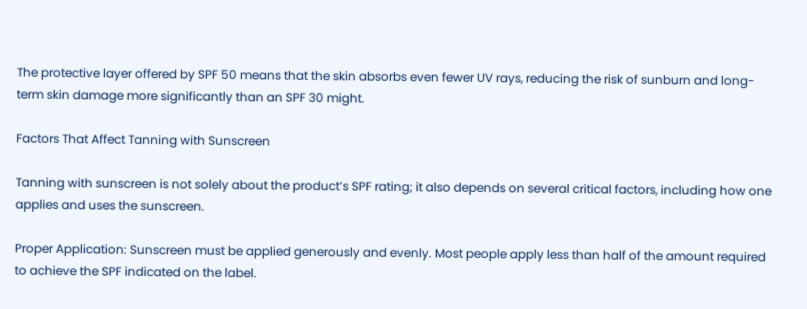The protective layer offered by SPF 50 means that the skin absorbs even fewer UV rays, reducing the risk of sunburn and long-term skin damage more significantly than an SPF 30 might.

Factors That Affect Tanning with Sunscreen

Tanning with sunscreen is not solely about the product’s SPF rating; it also depends on several critical factors, including how one applies and uses the sunscreen.

Proper Application: Sunscreen must be applied generously and evenly. Most people apply less than half of the amount required to achieve the SPF indicated on the label.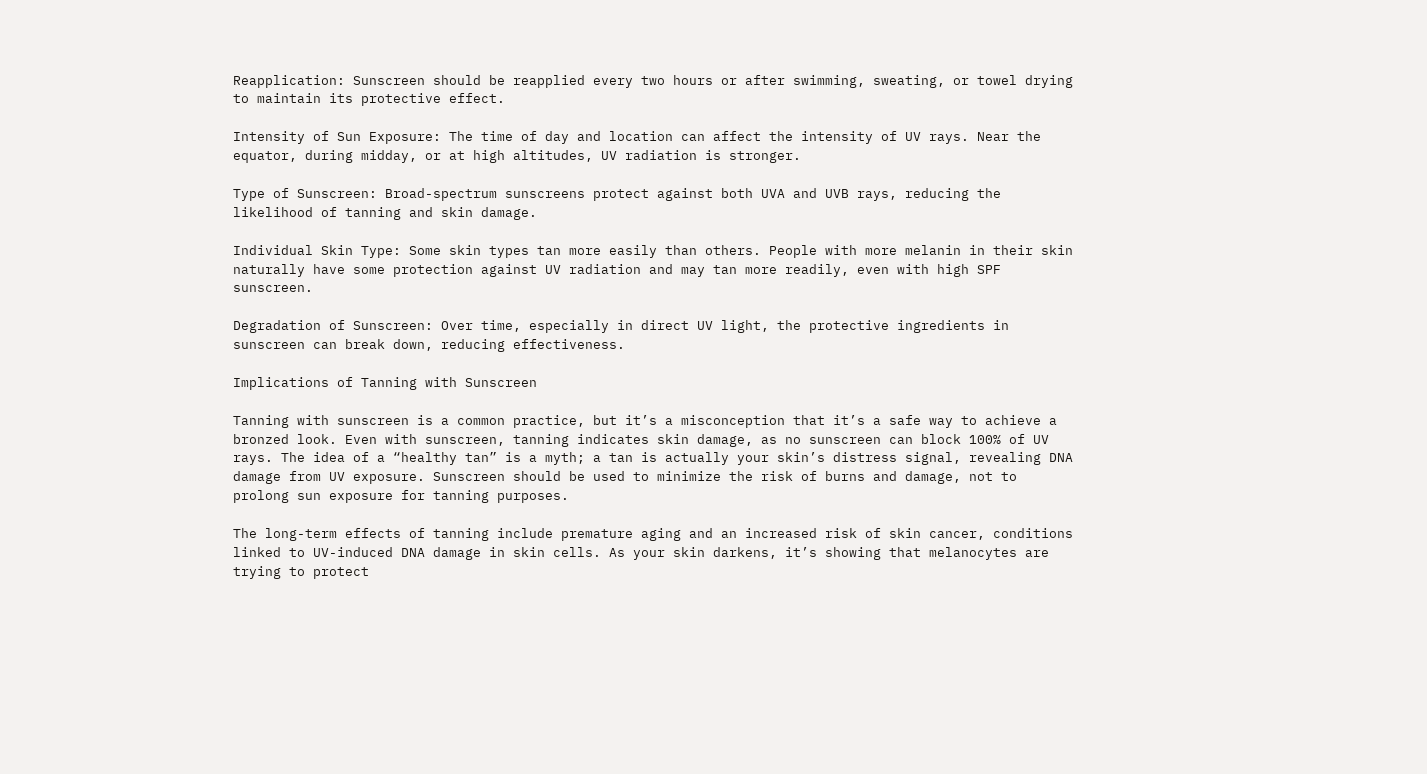Reapplication: Sunscreen should be reapplied every two hours or after swimming, sweating, or towel drying to maintain its protective effect.

Intensity of Sun Exposure: The time of day and location can affect the intensity of UV rays. Near the equator, during midday, or at high altitudes, UV radiation is stronger.

Type of Sunscreen: Broad-spectrum sunscreens protect against both UVA and UVB rays, reducing the likelihood of tanning and skin damage.

Individual Skin Type: Some skin types tan more easily than others. People with more melanin in their skin naturally have some protection against UV radiation and may tan more readily, even with high SPF sunscreen.

Degradation of Sunscreen: Over time, especially in direct UV light, the protective ingredients in sunscreen can break down, reducing effectiveness.

Implications of Tanning with Sunscreen

Tanning with sunscreen is a common practice, but it’s a misconception that it’s a safe way to achieve a bronzed look. Even with sunscreen, tanning indicates skin damage, as no sunscreen can block 100% of UV rays. The idea of a “healthy tan” is a myth; a tan is actually your skin’s distress signal, revealing DNA damage from UV exposure. Sunscreen should be used to minimize the risk of burns and damage, not to prolong sun exposure for tanning purposes.

The long-term effects of tanning include premature aging and an increased risk of skin cancer, conditions linked to UV-induced DNA damage in skin cells. As your skin darkens, it’s showing that melanocytes are trying to protect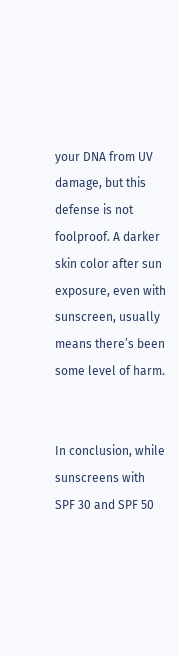your DNA from UV damage, but this defense is not foolproof. A darker skin color after sun exposure, even with sunscreen, usually means there’s been some level of harm.


In conclusion, while sunscreens with SPF 30 and SPF 50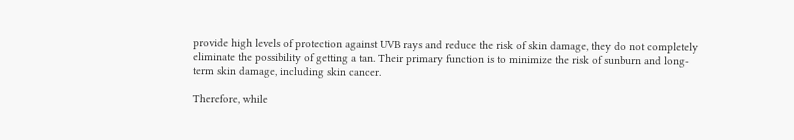provide high levels of protection against UVB rays and reduce the risk of skin damage, they do not completely eliminate the possibility of getting a tan. Their primary function is to minimize the risk of sunburn and long-term skin damage, including skin cancer.

Therefore, while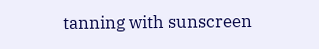tanning with sunscreen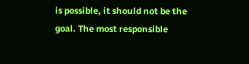is possible, it should not be the goal. The most responsible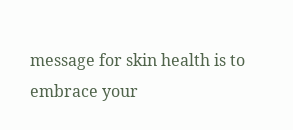message for skin health is to embrace your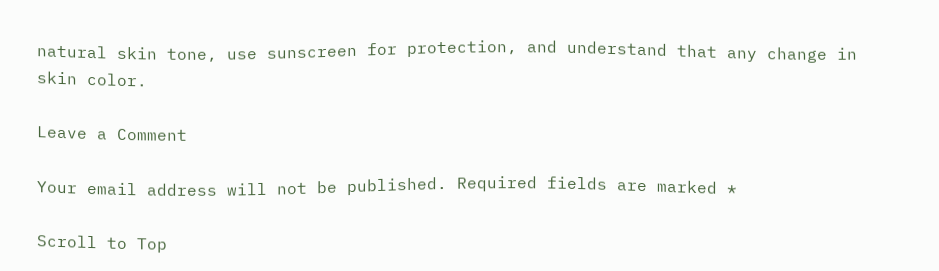natural skin tone, use sunscreen for protection, and understand that any change in skin color.

Leave a Comment

Your email address will not be published. Required fields are marked *

Scroll to Top